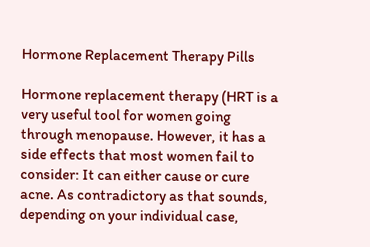Hormone Replacement Therapy Pills

Hormone replacement therapy (HRT is a very useful tool for women going through menopause. However, it has a side effects that most women fail to consider: It can either cause or cure acne. As contradictory as that sounds, depending on your individual case,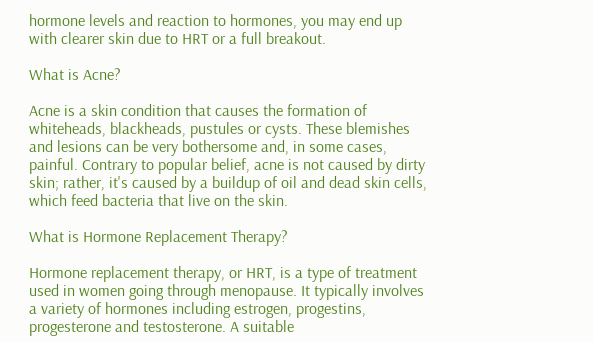hormone levels and reaction to hormones, you may end up with clearer skin due to HRT or a full breakout.

What is Acne?

Acne is a skin condition that causes the formation of whiteheads, blackheads, pustules or cysts. These blemishes and lesions can be very bothersome and, in some cases, painful. Contrary to popular belief, acne is not caused by dirty skin; rather, it's caused by a buildup of oil and dead skin cells, which feed bacteria that live on the skin.

What is Hormone Replacement Therapy?

Hormone replacement therapy, or HRT, is a type of treatment used in women going through menopause. It typically involves a variety of hormones including estrogen, progestins, progesterone and testosterone. A suitable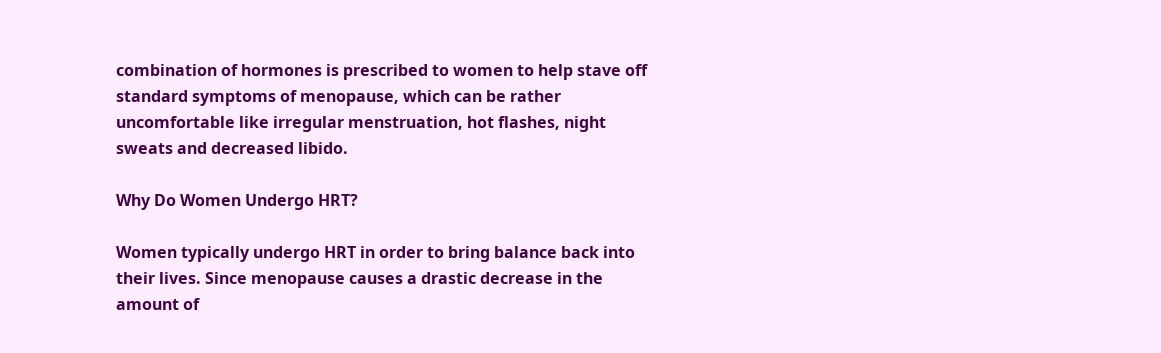combination of hormones is prescribed to women to help stave off standard symptoms of menopause, which can be rather uncomfortable like irregular menstruation, hot flashes, night sweats and decreased libido.

Why Do Women Undergo HRT?

Women typically undergo HRT in order to bring balance back into their lives. Since menopause causes a drastic decrease in the amount of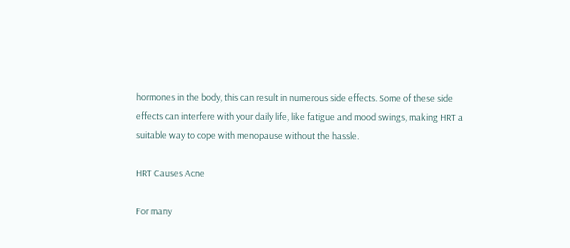hormones in the body, this can result in numerous side effects. Some of these side effects can interfere with your daily life, like fatigue and mood swings, making HRT a suitable way to cope with menopause without the hassle.

HRT Causes Acne

For many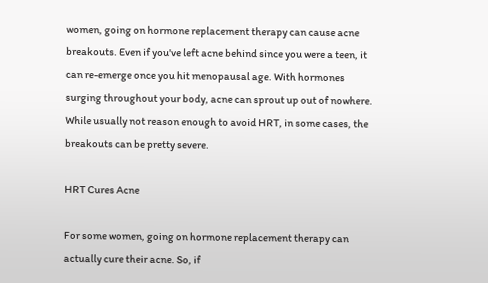women, going on hormone replacement therapy can cause acne breakouts. Even if you've left acne behind since you were a teen, it can re-emerge once you hit menopausal age. With hormones surging throughout your body, acne can sprout up out of nowhere. While usually not reason enough to avoid HRT, in some cases, the breakouts can be pretty severe.

HRT Cures Acne

For some women, going on hormone replacement therapy can actually cure their acne. So, if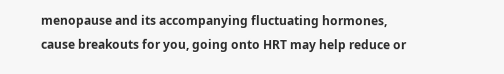menopause and its accompanying fluctuating hormones, cause breakouts for you, going onto HRT may help reduce or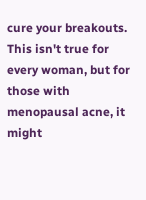cure your breakouts. This isn't true for every woman, but for those with menopausal acne, it might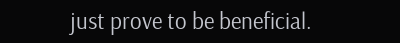just prove to be beneficial.